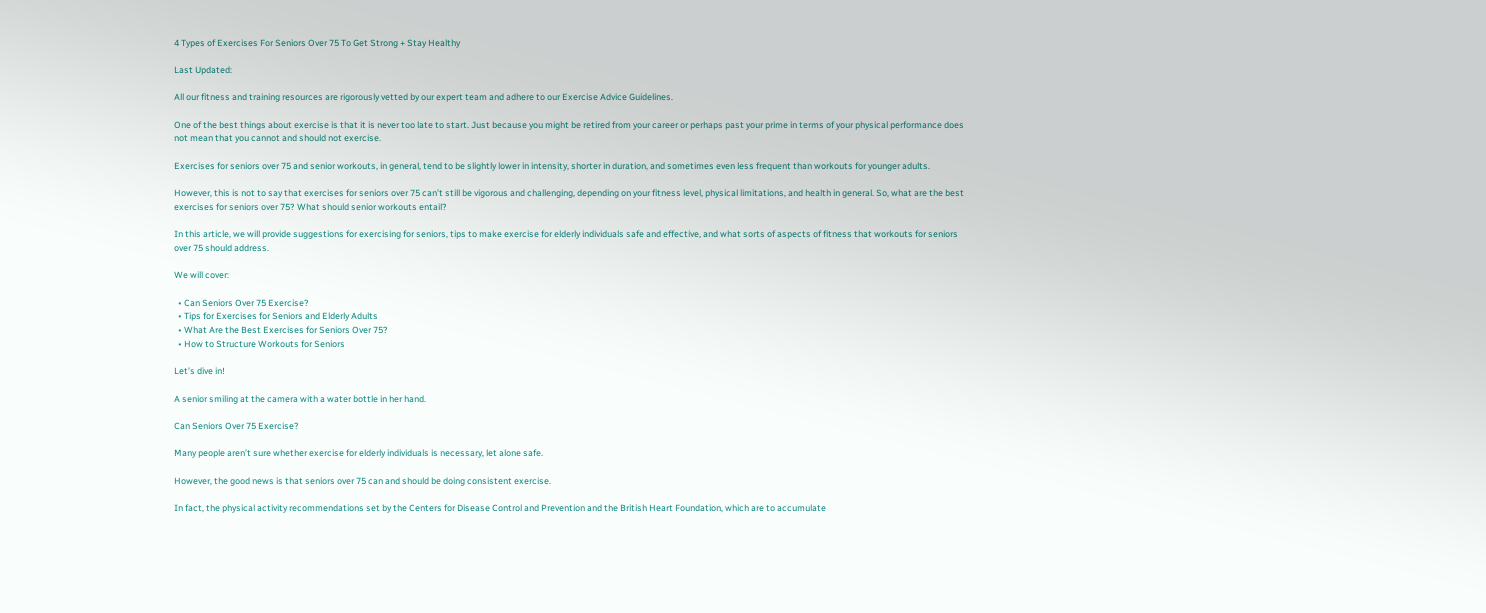4 Types of Exercises For Seniors Over 75 To Get Strong + Stay Healthy

Last Updated:

All our fitness and training resources are rigorously vetted by our expert team and adhere to our Exercise Advice Guidelines.

One of the best things about exercise is that it is never too late to start. Just because you might be retired from your career or perhaps past your prime in terms of your physical performance does not mean that you cannot and should not exercise.

Exercises for seniors over 75 and senior workouts, in general, tend to be slightly lower in intensity, shorter in duration, and sometimes even less frequent than workouts for younger adults.

However, this is not to say that exercises for seniors over 75 can’t still be vigorous and challenging, depending on your fitness level, physical limitations, and health in general. So, what are the best exercises for seniors over 75? What should senior workouts entail?

In this article, we will provide suggestions for exercising for seniors, tips to make exercise for elderly individuals safe and effective, and what sorts of aspects of fitness that workouts for seniors over 75 should address.

We will cover:

  • Can Seniors Over 75 Exercise?
  • Tips for Exercises for Seniors and Elderly Adults
  • What Are the Best Exercises for Seniors Over 75?
  • How to Structure Workouts for Seniors

Let’s dive in!

A senior smiling at the camera with a water bottle in her hand.

Can Seniors Over 75 Exercise?

Many people aren’t sure whether exercise for elderly individuals is necessary, let alone safe.

However, the good news is that seniors over 75 can and should be doing consistent exercise.

In fact, the physical activity recommendations set by the Centers for Disease Control and Prevention and the British Heart Foundation, which are to accumulate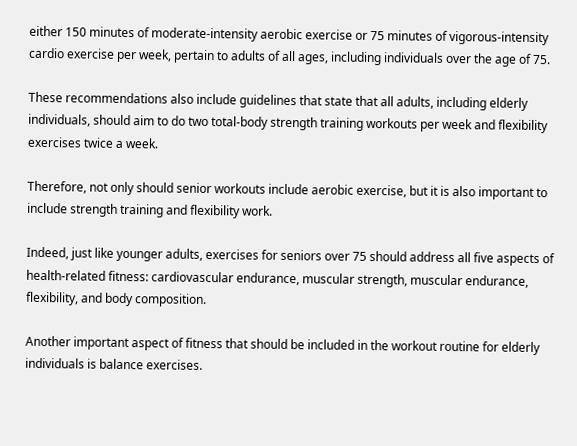either 150 minutes of moderate-intensity aerobic exercise or 75 minutes of vigorous-intensity cardio exercise per week, pertain to adults of all ages, including individuals over the age of 75.

These recommendations also include guidelines that state that all adults, including elderly individuals, should aim to do two total-body strength training workouts per week and flexibility exercises twice a week.

Therefore, not only should senior workouts include aerobic exercise, but it is also important to include strength training and flexibility work.

Indeed, just like younger adults, exercises for seniors over 75 should address all five aspects of health-related fitness: cardiovascular endurance, muscular strength, muscular endurance, flexibility, and body composition.

Another important aspect of fitness that should be included in the workout routine for elderly individuals is balance exercises.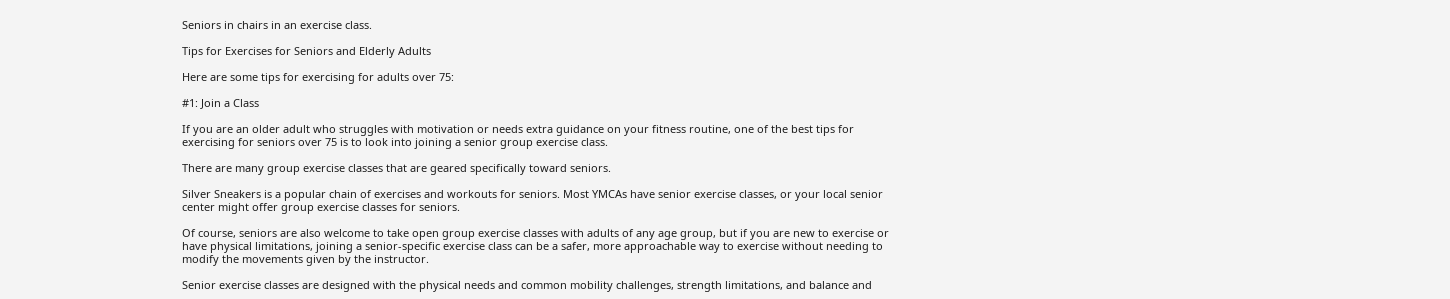Seniors in chairs in an exercise class.

Tips for Exercises for Seniors and Elderly Adults

Here are some tips for exercising for adults over 75:

#1: Join a Class

If you are an older adult who struggles with motivation or needs extra guidance on your fitness routine, one of the best tips for exercising for seniors over 75 is to look into joining a senior group exercise class.

There are many group exercise classes that are geared specifically toward seniors.

Silver Sneakers is a popular chain of exercises and workouts for seniors. Most YMCAs have senior exercise classes, or your local senior center might offer group exercise classes for seniors.

Of course, seniors are also welcome to take open group exercise classes with adults of any age group, but if you are new to exercise or have physical limitations, joining a senior-specific exercise class can be a safer, more approachable way to exercise without needing to modify the movements given by the instructor.

Senior exercise classes are designed with the physical needs and common mobility challenges, strength limitations, and balance and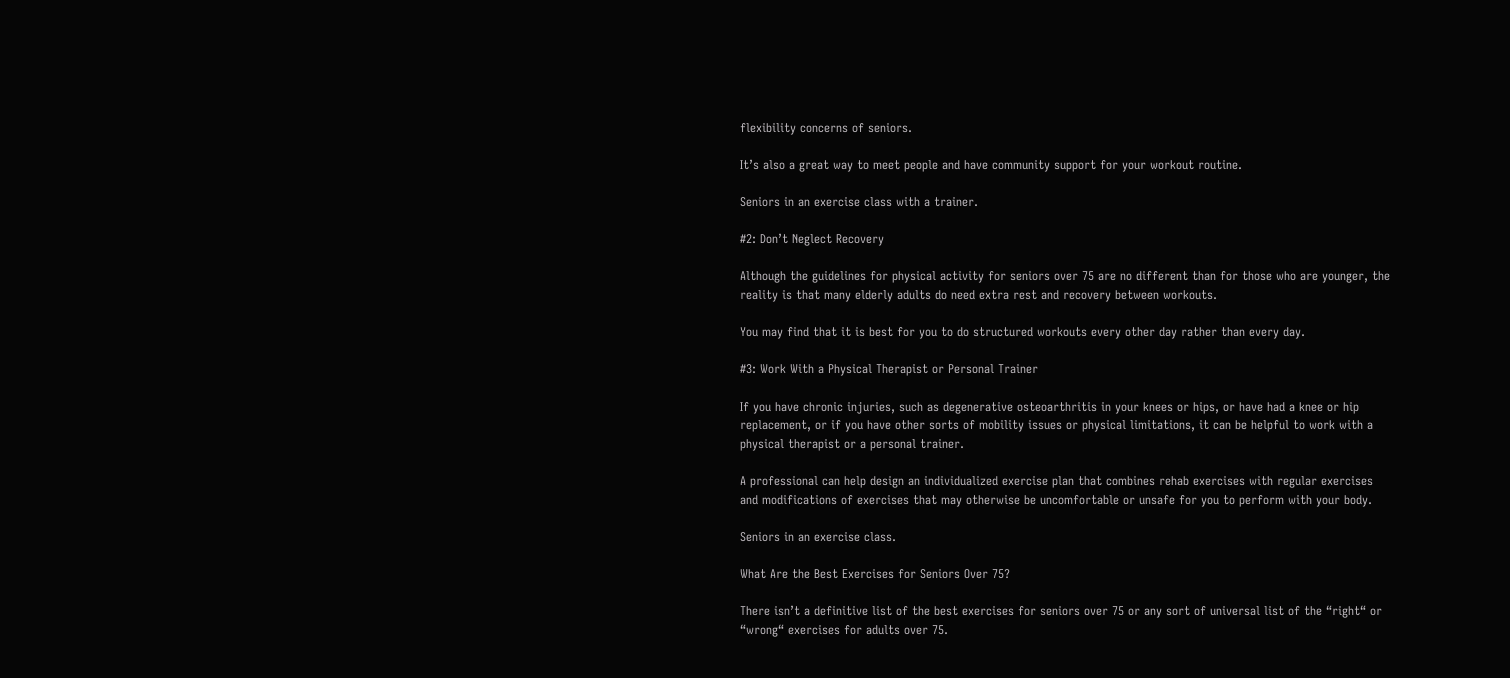flexibility concerns of seniors.

It’s also a great way to meet people and have community support for your workout routine.

Seniors in an exercise class with a trainer.

#2: Don’t Neglect Recovery

Although the guidelines for physical activity for seniors over 75 are no different than for those who are younger, the reality is that many elderly adults do need extra rest and recovery between workouts.

You may find that it is best for you to do structured workouts every other day rather than every day.

#3: Work With a Physical Therapist or Personal Trainer

If you have chronic injuries, such as degenerative osteoarthritis in your knees or hips, or have had a knee or hip replacement, or if you have other sorts of mobility issues or physical limitations, it can be helpful to work with a physical therapist or a personal trainer.

A professional can help design an individualized exercise plan that combines rehab exercises with regular exercises and modifications of exercises that may otherwise be uncomfortable or unsafe for you to perform with your body.

Seniors in an exercise class.

What Are the Best Exercises for Seniors Over 75?

There isn’t a definitive list of the best exercises for seniors over 75 or any sort of universal list of the “right“ or “wrong“ exercises for adults over 75.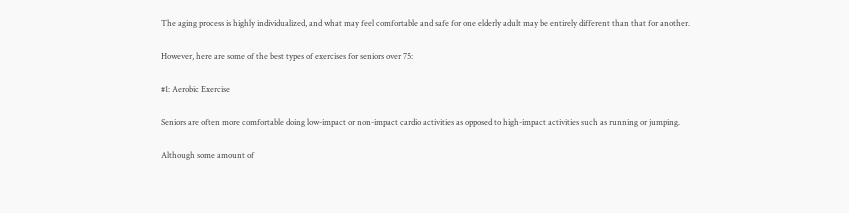The aging process is highly individualized, and what may feel comfortable and safe for one elderly adult may be entirely different than that for another.

However, here are some of the best types of exercises for seniors over 75:

#1: Aerobic Exercise

Seniors are often more comfortable doing low-impact or non-impact cardio activities as opposed to high-impact activities such as running or jumping.

Although some amount of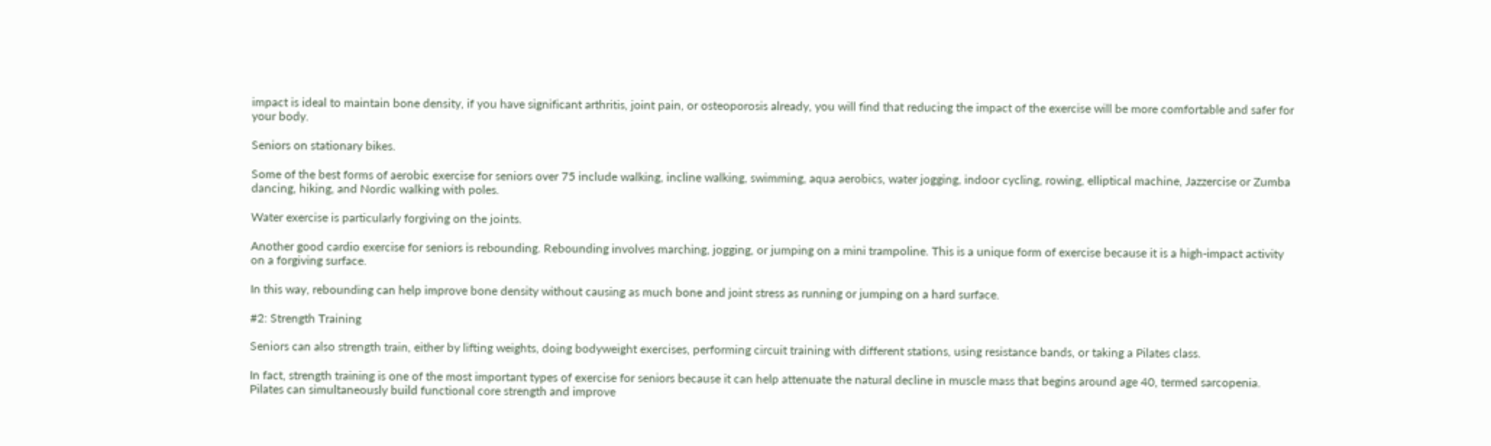impact is ideal to maintain bone density, if you have significant arthritis, joint pain, or osteoporosis already, you will find that reducing the impact of the exercise will be more comfortable and safer for your body.

Seniors on stationary bikes.

Some of the best forms of aerobic exercise for seniors over 75 include walking, incline walking, swimming, aqua aerobics, water jogging, indoor cycling, rowing, elliptical machine, Jazzercise or Zumba dancing, hiking, and Nordic walking with poles.

Water exercise is particularly forgiving on the joints.

Another good cardio exercise for seniors is rebounding. Rebounding involves marching, jogging, or jumping on a mini trampoline. This is a unique form of exercise because it is a high-impact activity on a forgiving surface.

In this way, rebounding can help improve bone density without causing as much bone and joint stress as running or jumping on a hard surface.

#2: Strength Training

Seniors can also strength train, either by lifting weights, doing bodyweight exercises, performing circuit training with different stations, using resistance bands, or taking a Pilates class.

In fact, strength training is one of the most important types of exercise for seniors because it can help attenuate the natural decline in muscle mass that begins around age 40, termed sarcopenia. Pilates can simultaneously build functional core strength and improve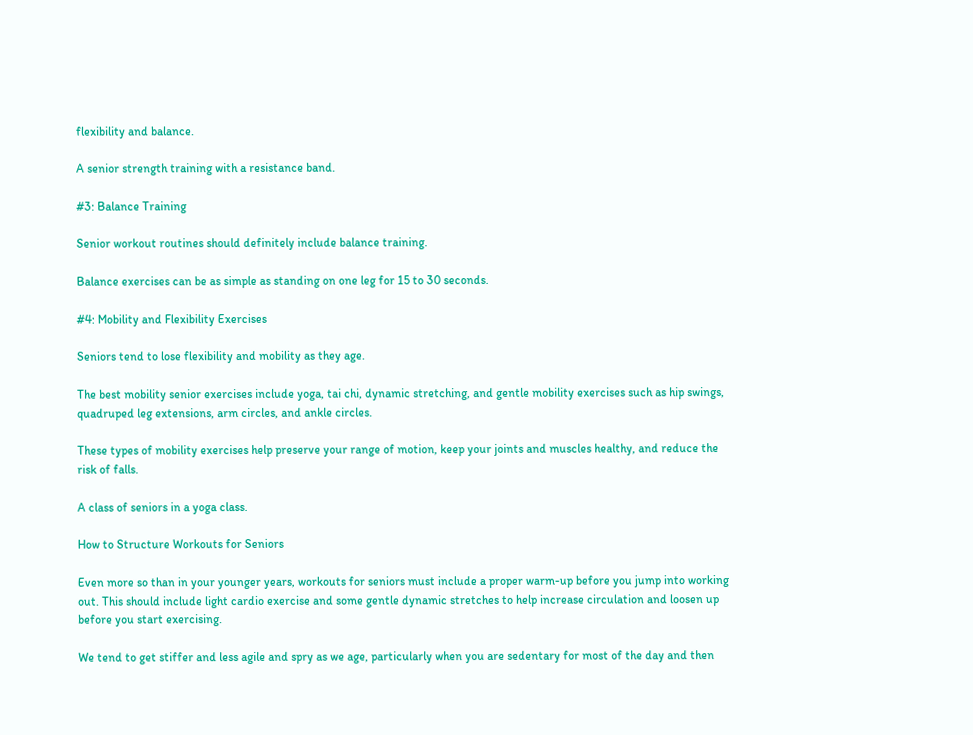flexibility and balance.

A senior strength training with a resistance band.

#3: Balance Training

Senior workout routines should definitely include balance training.

Balance exercises can be as simple as standing on one leg for 15 to 30 seconds.

#4: Mobility and Flexibility Exercises

Seniors tend to lose flexibility and mobility as they age.

The best mobility senior exercises include yoga, tai chi, dynamic stretching, and gentle mobility exercises such as hip swings, quadruped leg extensions, arm circles, and ankle circles.

These types of mobility exercises help preserve your range of motion, keep your joints and muscles healthy, and reduce the risk of falls.

A class of seniors in a yoga class.

How to Structure Workouts for Seniors

Even more so than in your younger years, workouts for seniors must include a proper warm-up before you jump into working out. This should include light cardio exercise and some gentle dynamic stretches to help increase circulation and loosen up before you start exercising.

We tend to get stiffer and less agile and spry as we age, particularly when you are sedentary for most of the day and then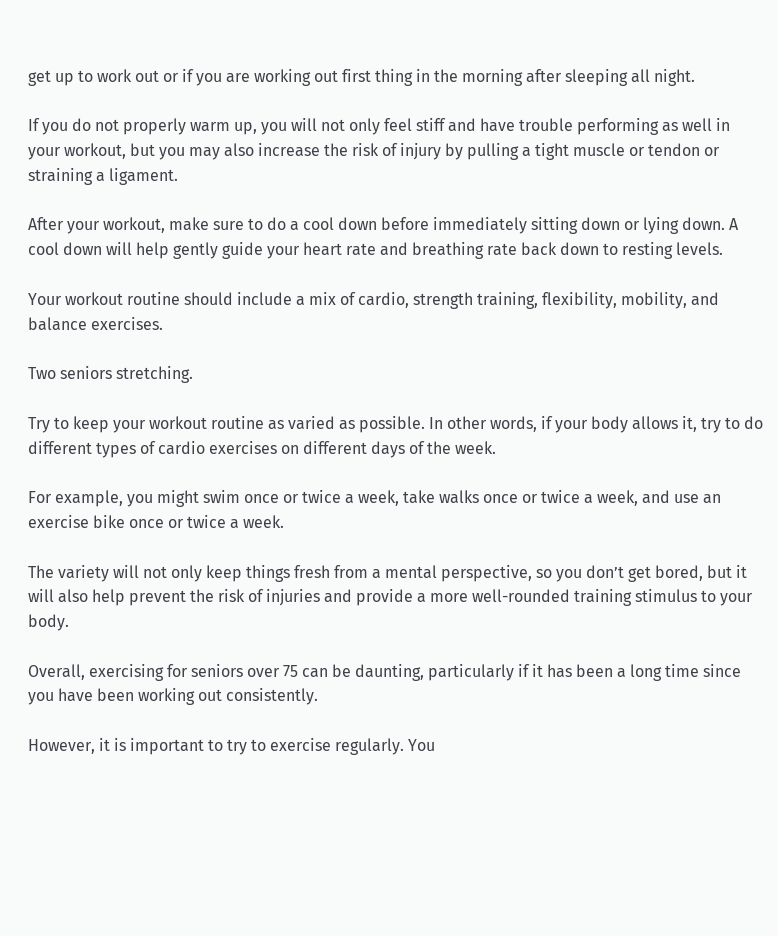get up to work out or if you are working out first thing in the morning after sleeping all night.

If you do not properly warm up, you will not only feel stiff and have trouble performing as well in your workout, but you may also increase the risk of injury by pulling a tight muscle or tendon or straining a ligament.

After your workout, make sure to do a cool down before immediately sitting down or lying down. A cool down will help gently guide your heart rate and breathing rate back down to resting levels.

Your workout routine should include a mix of cardio, strength training, flexibility, mobility, and balance exercises.

Two seniors stretching.

Try to keep your workout routine as varied as possible. In other words, if your body allows it, try to do different types of cardio exercises on different days of the week.

For example, you might swim once or twice a week, take walks once or twice a week, and use an exercise bike once or twice a week.

The variety will not only keep things fresh from a mental perspective, so you don’t get bored, but it will also help prevent the risk of injuries and provide a more well-rounded training stimulus to your body.

Overall, exercising for seniors over 75 can be daunting, particularly if it has been a long time since you have been working out consistently.

However, it is important to try to exercise regularly. You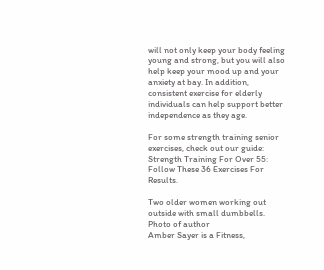will not only keep your body feeling young and strong, but you will also help keep your mood up and your anxiety at bay. In addition, consistent exercise for elderly individuals can help support better independence as they age.

For some strength training senior exercises, check out our guide: Strength Training For Over 55: Follow These 36 Exercises For Results.

Two older women working out outside with small dumbbells.
Photo of author
Amber Sayer is a Fitness,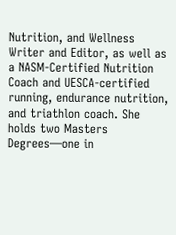Nutrition, and Wellness Writer and Editor, as well as a NASM-Certified Nutrition Coach and UESCA-certified running, endurance nutrition, and triathlon coach. She holds two Masters Degrees—one in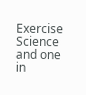Exercise Science and one in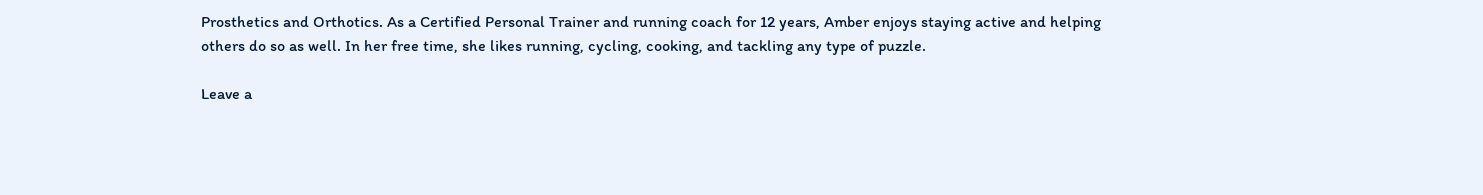Prosthetics and Orthotics. As a Certified Personal Trainer and running coach for 12 years, Amber enjoys staying active and helping others do so as well. In her free time, she likes running, cycling, cooking, and tackling any type of puzzle.

Leave a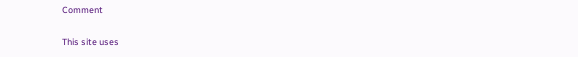Comment

This site uses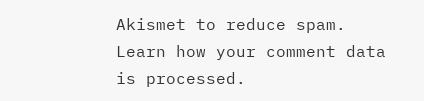Akismet to reduce spam. Learn how your comment data is processed.